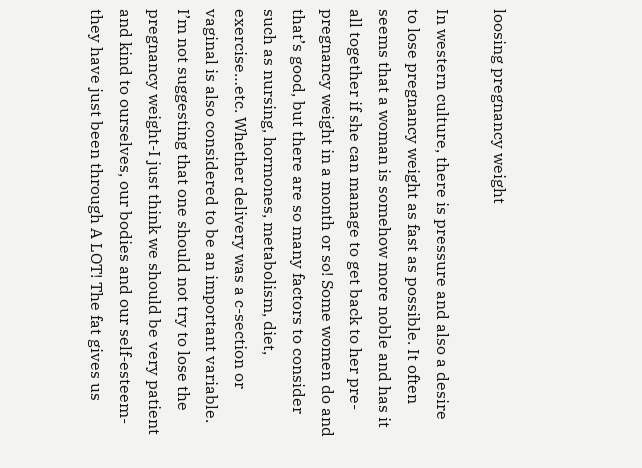loosing pregnancy weight

In western culture, there is pressure and also a desire to lose pregnancy weight as fast as possible. It often seems that a woman is somehow more noble and has it all together if she can manage to get back to her pre-pregnancy weight in a month or so! Some women do and that’s good, but there are so many factors to consider such as nursing, hormones, metabolism, diet, exercise…etc. Whether delivery was a c-section or vaginal is also considered to be an important variable. I’m not suggesting that one should not try to lose the pregnancy weight-I just think we should be very patient and kind to ourselves, our bodies and our self-esteem-they have just been through A LOT! The fat gives us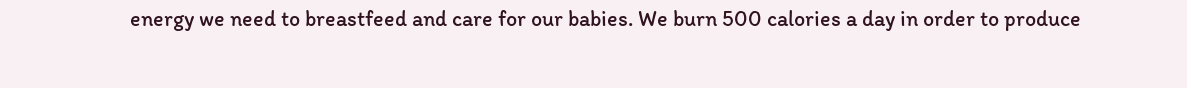energy we need to breastfeed and care for our babies. We burn 500 calories a day in order to produce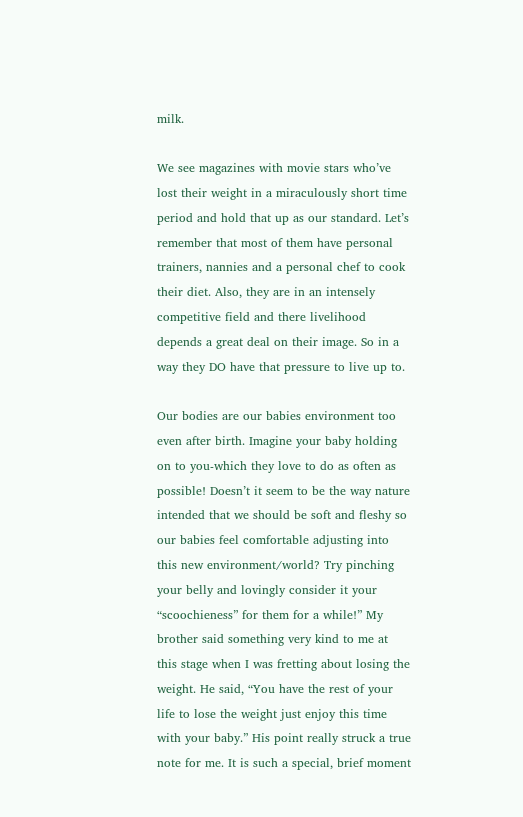milk.

We see magazines with movie stars who’ve lost their weight in a miraculously short time period and hold that up as our standard. Let’s remember that most of them have personal trainers, nannies and a personal chef to cook their diet. Also, they are in an intensely competitive field and there livelihood depends a great deal on their image. So in a way they DO have that pressure to live up to.

Our bodies are our babies environment too even after birth. Imagine your baby holding on to you-which they love to do as often as possible! Doesn’t it seem to be the way nature intended that we should be soft and fleshy so our babies feel comfortable adjusting into this new environment/world? Try pinching your belly and lovingly consider it your “scoochieness” for them for a while!” My brother said something very kind to me at this stage when I was fretting about losing the weight. He said, “You have the rest of your life to lose the weight just enjoy this time with your baby.” His point really struck a true note for me. It is such a special, brief moment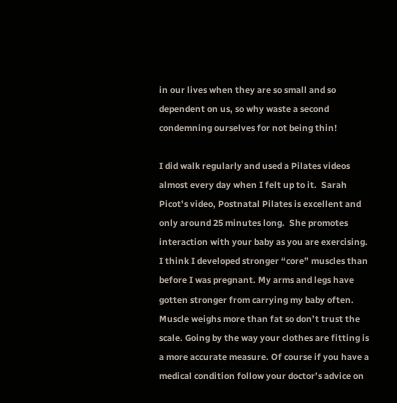in our lives when they are so small and so dependent on us, so why waste a second condemning ourselves for not being thin!

I did walk regularly and used a Pilates videos almost every day when I felt up to it.  Sarah Picot’s video, Postnatal Pilates is excellent and only around 25 minutes long.  She promotes interaction with your baby as you are exercising.   I think I developed stronger “core” muscles than before I was pregnant. My arms and legs have gotten stronger from carrying my baby often. Muscle weighs more than fat so don’t trust the scale. Going by the way your clothes are fitting is a more accurate measure. Of course if you have a medical condition follow your doctor’s advice on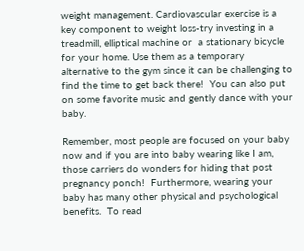weight management. Cardiovascular exercise is a key component to weight loss-try investing in a treadmill, elliptical machine or  a stationary bicycle for your home. Use them as a temporary alternative to the gym since it can be challenging to find the time to get back there!  You can also put on some favorite music and gently dance with your baby.

Remember, most people are focused on your baby now and if you are into baby wearing like I am, those carriers do wonders for hiding that post pregnancy ponch!  Furthermore, wearing your baby has many other physical and psychological benefits.  To read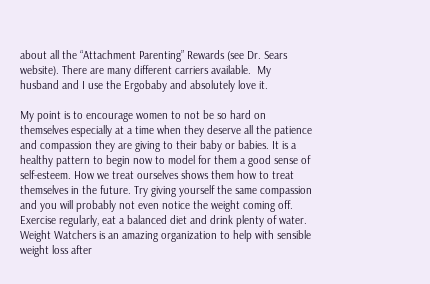about all the “Attachment Parenting” Rewards (see Dr. Sears website). There are many different carriers available.  My husband and I use the Ergobaby and absolutely love it.

My point is to encourage women to not be so hard on themselves especially at a time when they deserve all the patience and compassion they are giving to their baby or babies. It is a healthy pattern to begin now to model for them a good sense of self-esteem. How we treat ourselves shows them how to treat themselves in the future. Try giving yourself the same compassion and you will probably not even notice the weight coming off. Exercise regularly, eat a balanced diet and drink plenty of water. Weight Watchers is an amazing organization to help with sensible weight loss after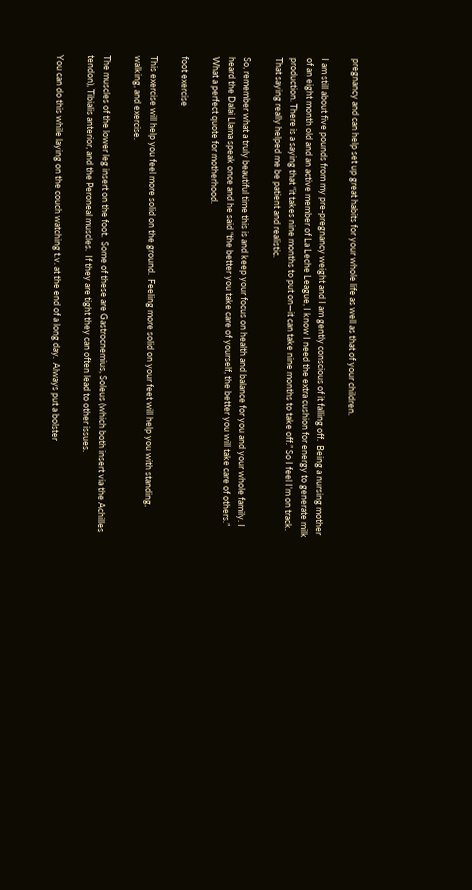pregnancy and can help set up great habits for your whole life as well as that of your children.

I am still about five pounds from my pre-pregnancy weight and I am gently conscious of it falling off.  Being a nursing mother of an eight month old and an active member of La Leche League, I know I need the extra cushion for energy to generate milk production. There is a saying that “it takes nine months to put on—it can take nine months to take off.” So I feel I’m on track. That saying really helped me be patient and realistic.

So, remember what a truly beautiful time this is and keep your focus on health and balance for you and your whole family. I heard the Dalai Llama speak once and he said “the better you take care of yourself, the better you will take care of others.” What a perfect quote for motherhood.

foot exercise

This exercise will help you feel more solid on the ground.  Feeling more solid on your feet will help you with standing, walking, and exercise.

The muscles of the lower leg insert on the foot.  Some of these are Gastrocnemius, Soleus (which both insert via the Achilles tendon), Tibialis anterior, and the Peroneal muscles.  If they are tight they can often lead to other issues.

You can do this while laying on the couch watching t.v. at the end of a long day.  Always put a bolster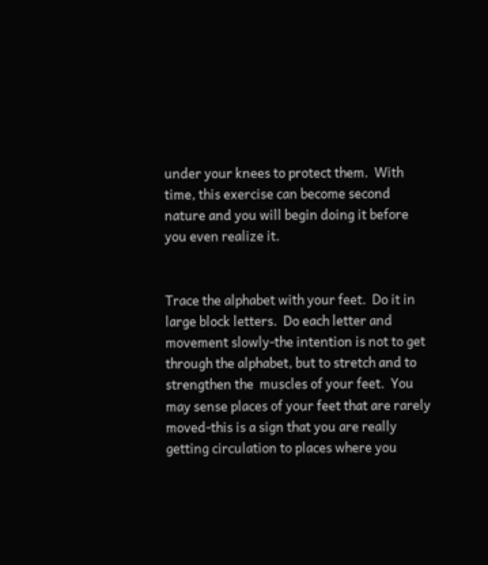under your knees to protect them.  With time, this exercise can become second nature and you will begin doing it before you even realize it.


Trace the alphabet with your feet.  Do it in large block letters.  Do each letter and movement slowly-the intention is not to get through the alphabet, but to stretch and to strengthen the  muscles of your feet.  You may sense places of your feet that are rarely moved-this is a sign that you are really getting circulation to places where you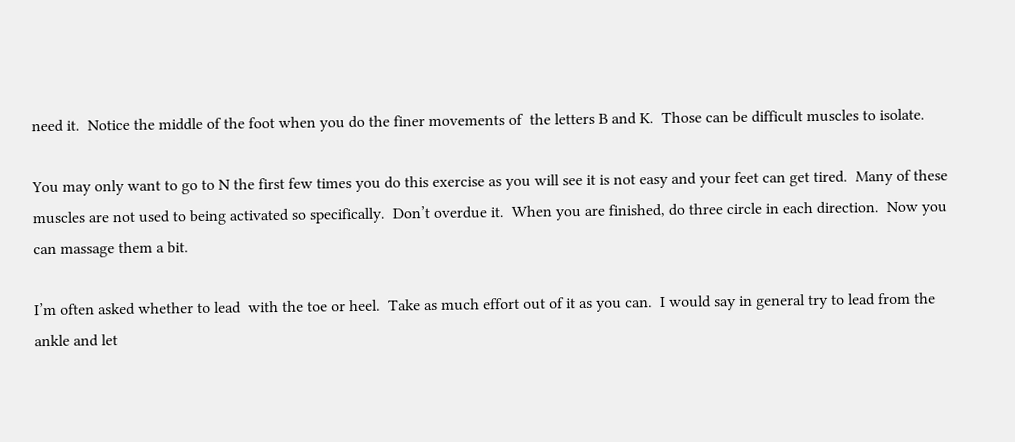need it.  Notice the middle of the foot when you do the finer movements of  the letters B and K.  Those can be difficult muscles to isolate.

You may only want to go to N the first few times you do this exercise as you will see it is not easy and your feet can get tired.  Many of these muscles are not used to being activated so specifically.  Don’t overdue it.  When you are finished, do three circle in each direction.  Now you can massage them a bit.

I’m often asked whether to lead  with the toe or heel.  Take as much effort out of it as you can.  I would say in general try to lead from the ankle and let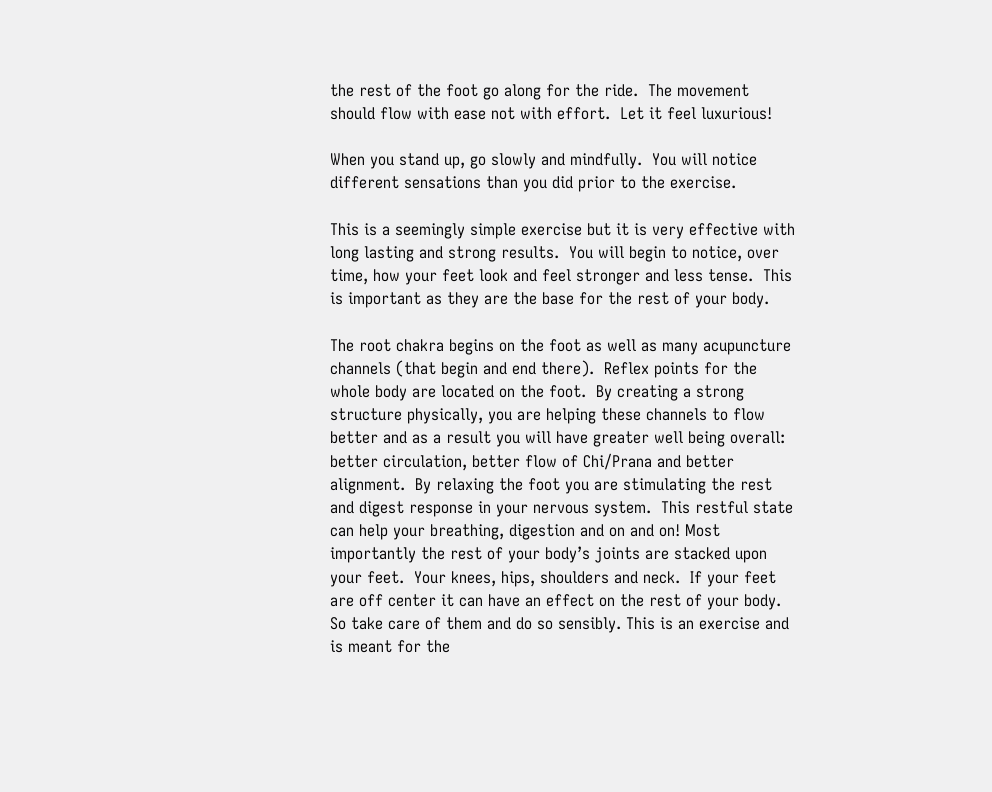the rest of the foot go along for the ride.  The movement should flow with ease not with effort.  Let it feel luxurious!

When you stand up, go slowly and mindfully.  You will notice different sensations than you did prior to the exercise.

This is a seemingly simple exercise but it is very effective with long lasting and strong results.  You will begin to notice, over time, how your feet look and feel stronger and less tense.  This is important as they are the base for the rest of your body.

The root chakra begins on the foot as well as many acupuncture channels (that begin and end there).  Reflex points for the whole body are located on the foot.  By creating a strong structure physically, you are helping these channels to flow better and as a result you will have greater well being overall: better circulation, better flow of Chi/Prana and better alignment.  By relaxing the foot you are stimulating the rest and digest response in your nervous system.  This restful state can help your breathing, digestion and on and on! Most importantly the rest of your body’s joints are stacked upon your feet.  Your knees, hips, shoulders and neck.  If your feet are off center it can have an effect on the rest of your body.  So take care of them and do so sensibly. This is an exercise and is meant for the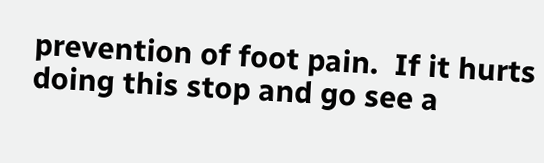prevention of foot pain.  If it hurts doing this stop and go see a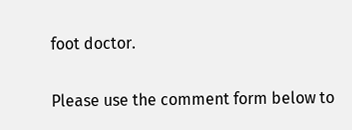foot doctor.

Please use the comment form below to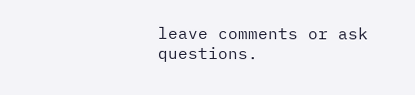leave comments or ask questions.